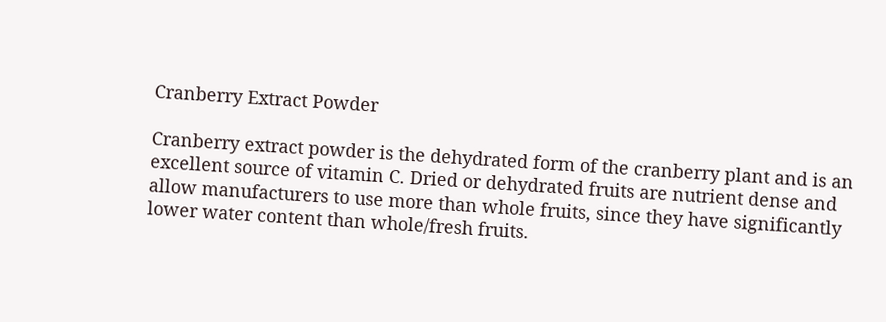Cranberry Extract Powder

Cranberry extract powder is the dehydrated form of the cranberry plant and is an excellent source of vitamin C. Dried or dehydrated fruits are nutrient dense and allow manufacturers to use more than whole fruits, since they have significantly lower water content than whole/fresh fruits.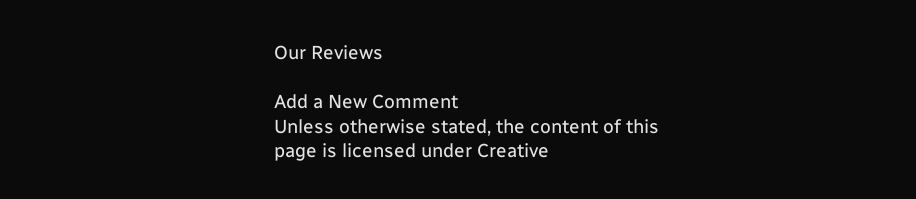Our Reviews

Add a New Comment
Unless otherwise stated, the content of this page is licensed under Creative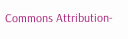Commons Attribution-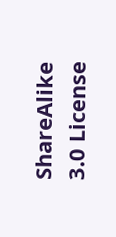ShareAlike 3.0 License